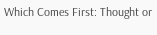Which Comes First: Thought or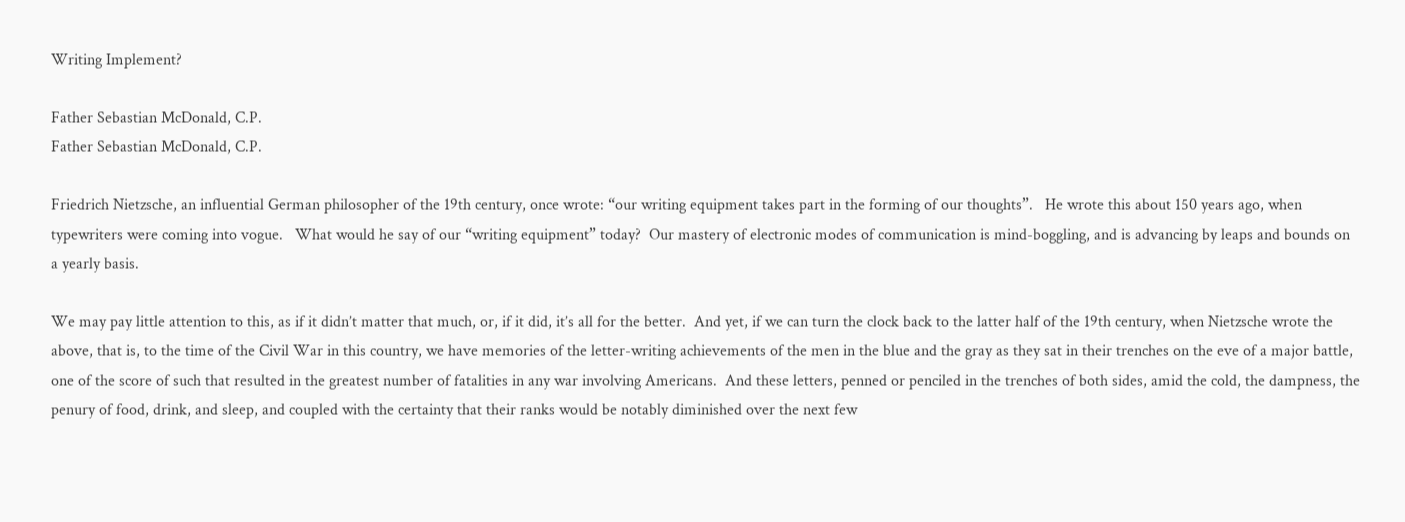Writing Implement?

Father Sebastian McDonald, C.P.
Father Sebastian McDonald, C.P.

Friedrich Nietzsche, an influential German philosopher of the 19th century, once wrote: “our writing equipment takes part in the forming of our thoughts”.   He wrote this about 150 years ago, when typewriters were coming into vogue.   What would he say of our “writing equipment” today?  Our mastery of electronic modes of communication is mind-boggling, and is advancing by leaps and bounds on a yearly basis.

We may pay little attention to this, as if it didn’t matter that much, or, if it did, it’s all for the better.  And yet, if we can turn the clock back to the latter half of the 19th century, when Nietzsche wrote the above, that is, to the time of the Civil War in this country, we have memories of the letter-writing achievements of the men in the blue and the gray as they sat in their trenches on the eve of a major battle, one of the score of such that resulted in the greatest number of fatalities in any war involving Americans.  And these letters, penned or penciled in the trenches of both sides, amid the cold, the dampness, the penury of food, drink, and sleep, and coupled with the certainty that their ranks would be notably diminished over the next few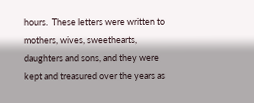hours.  These letters were written to mothers, wives, sweethearts, daughters and sons, and they were kept and treasured over the years as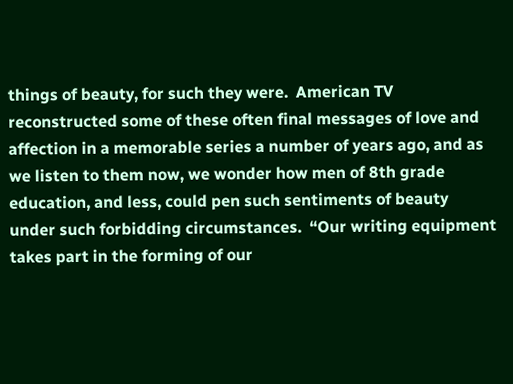things of beauty, for such they were.  American TV reconstructed some of these often final messages of love and affection in a memorable series a number of years ago, and as we listen to them now, we wonder how men of 8th grade education, and less, could pen such sentiments of beauty under such forbidding circumstances.  “Our writing equipment takes part in the forming of our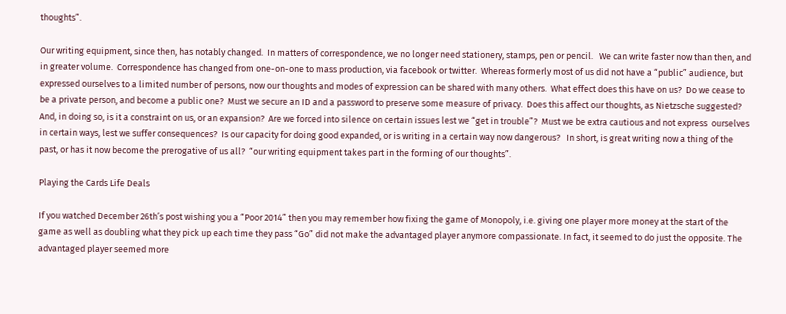thoughts”.

Our writing equipment, since then, has notably changed.  In matters of correspondence, we no longer need stationery, stamps, pen or pencil.   We can write faster now than then, and in greater volume.  Correspondence has changed from one-on-one to mass production, via facebook or twitter.  Whereas formerly most of us did not have a “public” audience, but expressed ourselves to a limited number of persons, now our thoughts and modes of expression can be shared with many others.  What effect does this have on us?  Do we cease to be a private person, and become a public one?  Must we secure an ID and a password to preserve some measure of privacy.  Does this affect our thoughts, as Nietzsche suggested?  And, in doing so, is it a constraint on us, or an expansion?  Are we forced into silence on certain issues lest we “get in trouble”?  Must we be extra cautious and not express  ourselves in certain ways, lest we suffer consequences?  Is our capacity for doing good expanded, or is writing in a certain way now dangerous?   In short, is great writing now a thing of the past, or has it now become the prerogative of us all?  “our writing equipment takes part in the forming of our thoughts”.

Playing the Cards Life Deals

If you watched December 26th’s post wishing you a “Poor 2014” then you may remember how fixing the game of Monopoly, i.e. giving one player more money at the start of the game as well as doubling what they pick up each time they pass “Go” did not make the advantaged player anymore compassionate. In fact, it seemed to do just the opposite. The advantaged player seemed more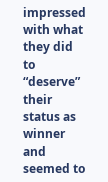impressed with what they did to “deserve” their status as winner and seemed to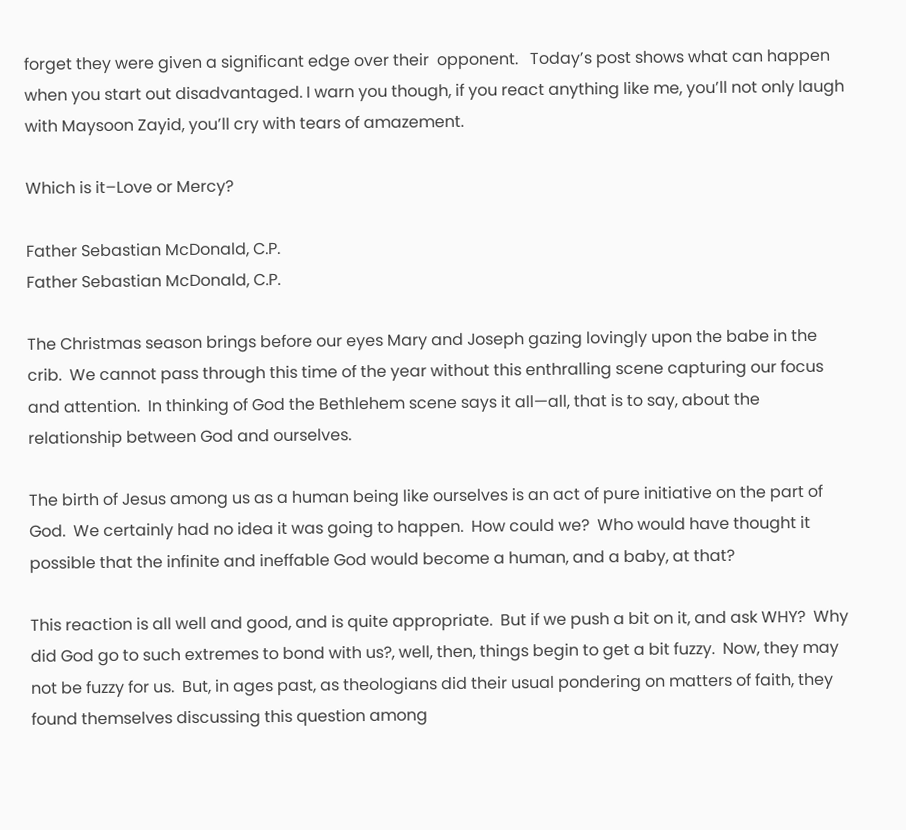forget they were given a significant edge over their  opponent.   Today’s post shows what can happen when you start out disadvantaged. I warn you though, if you react anything like me, you’ll not only laugh with Maysoon Zayid, you’ll cry with tears of amazement.

Which is it–Love or Mercy?

Father Sebastian McDonald, C.P.
Father Sebastian McDonald, C.P.

The Christmas season brings before our eyes Mary and Joseph gazing lovingly upon the babe in the crib.  We cannot pass through this time of the year without this enthralling scene capturing our focus and attention.  In thinking of God the Bethlehem scene says it all—all, that is to say, about the relationship between God and ourselves.

The birth of Jesus among us as a human being like ourselves is an act of pure initiative on the part of God.  We certainly had no idea it was going to happen.  How could we?  Who would have thought it possible that the infinite and ineffable God would become a human, and a baby, at that?

This reaction is all well and good, and is quite appropriate.  But if we push a bit on it, and ask WHY?  Why did God go to such extremes to bond with us?, well, then, things begin to get a bit fuzzy.  Now, they may not be fuzzy for us.  But, in ages past, as theologians did their usual pondering on matters of faith, they found themselves discussing this question among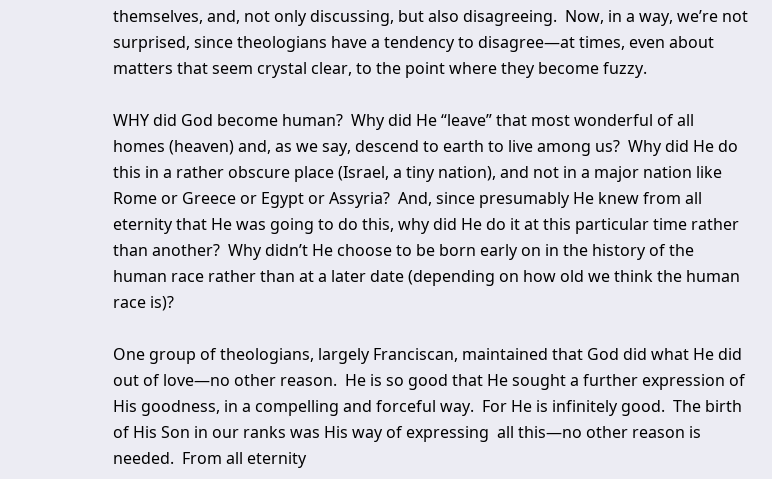themselves, and, not only discussing, but also disagreeing.  Now, in a way, we’re not surprised, since theologians have a tendency to disagree—at times, even about matters that seem crystal clear, to the point where they become fuzzy.

WHY did God become human?  Why did He “leave” that most wonderful of all homes (heaven) and, as we say, descend to earth to live among us?  Why did He do this in a rather obscure place (Israel, a tiny nation), and not in a major nation like Rome or Greece or Egypt or Assyria?  And, since presumably He knew from all eternity that He was going to do this, why did He do it at this particular time rather than another?  Why didn’t He choose to be born early on in the history of the human race rather than at a later date (depending on how old we think the human race is)?

One group of theologians, largely Franciscan, maintained that God did what He did out of love—no other reason.  He is so good that He sought a further expression of His goodness, in a compelling and forceful way.  For He is infinitely good.  The birth of His Son in our ranks was His way of expressing  all this—no other reason is needed.  From all eternity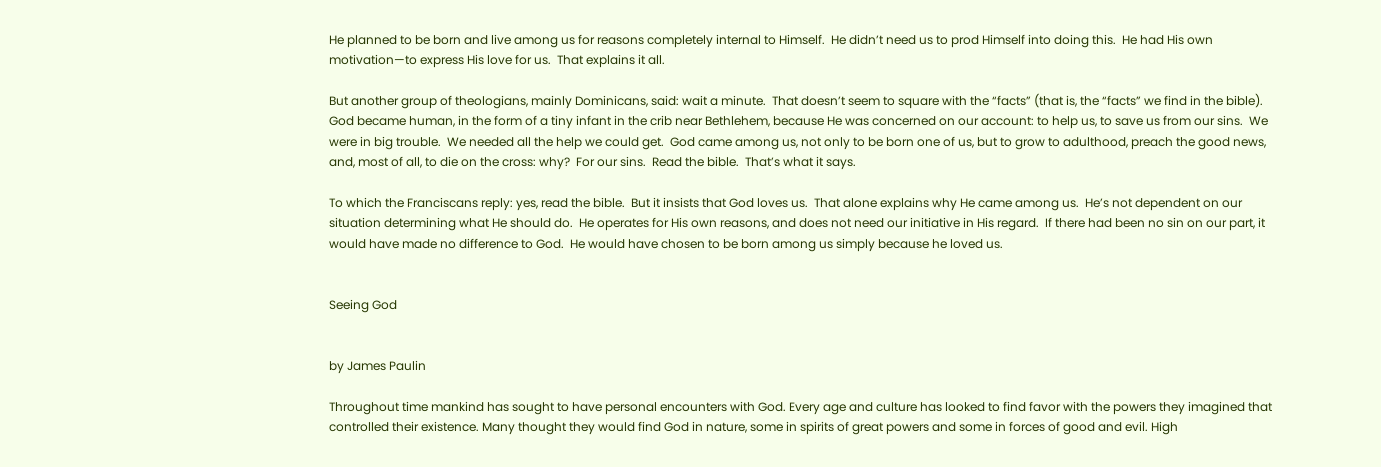He planned to be born and live among us for reasons completely internal to Himself.  He didn’t need us to prod Himself into doing this.  He had His own motivation—to express His love for us.  That explains it all.

But another group of theologians, mainly Dominicans, said: wait a minute.  That doesn’t seem to square with the “facts” (that is, the “facts” we find in the bible).  God became human, in the form of a tiny infant in the crib near Bethlehem, because He was concerned on our account: to help us, to save us from our sins.  We were in big trouble.  We needed all the help we could get.  God came among us, not only to be born one of us, but to grow to adulthood, preach the good news, and, most of all, to die on the cross: why?  For our sins.  Read the bible.  That’s what it says.

To which the Franciscans reply: yes, read the bible.  But it insists that God loves us.  That alone explains why He came among us.  He’s not dependent on our situation determining what He should do.  He operates for His own reasons, and does not need our initiative in His regard.  If there had been no sin on our part, it would have made no difference to God.  He would have chosen to be born among us simply because he loved us.


Seeing God


by James Paulin

Throughout time mankind has sought to have personal encounters with God. Every age and culture has looked to find favor with the powers they imagined that controlled their existence. Many thought they would find God in nature, some in spirits of great powers and some in forces of good and evil. High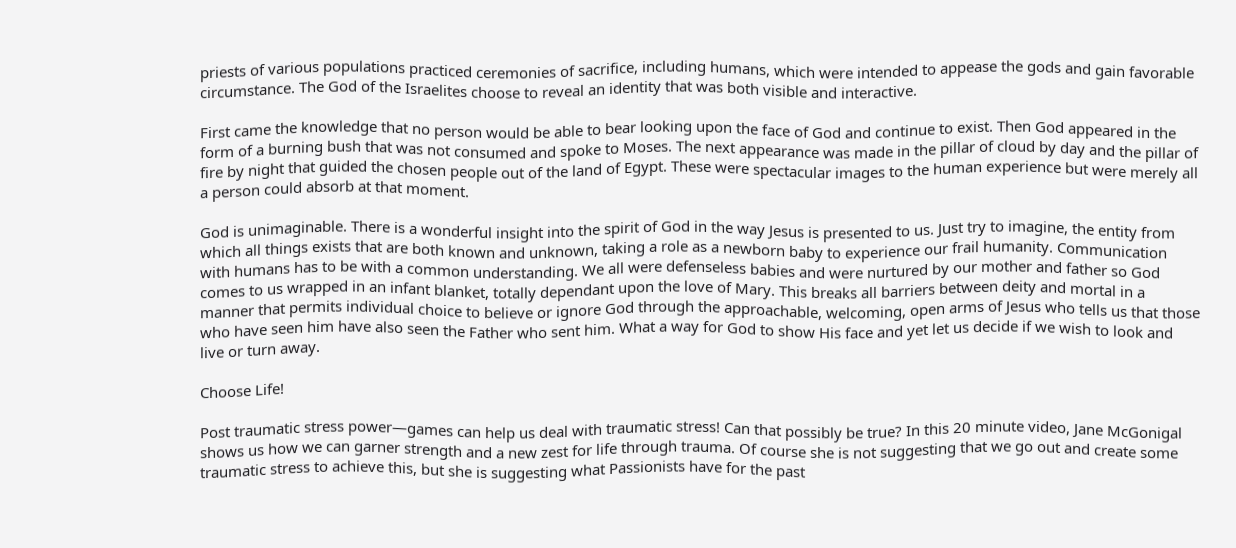priests of various populations practiced ceremonies of sacrifice, including humans, which were intended to appease the gods and gain favorable circumstance. The God of the Israelites choose to reveal an identity that was both visible and interactive.

First came the knowledge that no person would be able to bear looking upon the face of God and continue to exist. Then God appeared in the form of a burning bush that was not consumed and spoke to Moses. The next appearance was made in the pillar of cloud by day and the pillar of fire by night that guided the chosen people out of the land of Egypt. These were spectacular images to the human experience but were merely all a person could absorb at that moment.

God is unimaginable. There is a wonderful insight into the spirit of God in the way Jesus is presented to us. Just try to imagine, the entity from which all things exists that are both known and unknown, taking a role as a newborn baby to experience our frail humanity. Communication with humans has to be with a common understanding. We all were defenseless babies and were nurtured by our mother and father so God comes to us wrapped in an infant blanket, totally dependant upon the love of Mary. This breaks all barriers between deity and mortal in a manner that permits individual choice to believe or ignore God through the approachable, welcoming, open arms of Jesus who tells us that those who have seen him have also seen the Father who sent him. What a way for God to show His face and yet let us decide if we wish to look and live or turn away.

Choose Life!

Post traumatic stress power—games can help us deal with traumatic stress! Can that possibly be true? In this 20 minute video, Jane McGonigal shows us how we can garner strength and a new zest for life through trauma. Of course she is not suggesting that we go out and create some traumatic stress to achieve this, but she is suggesting what Passionists have for the past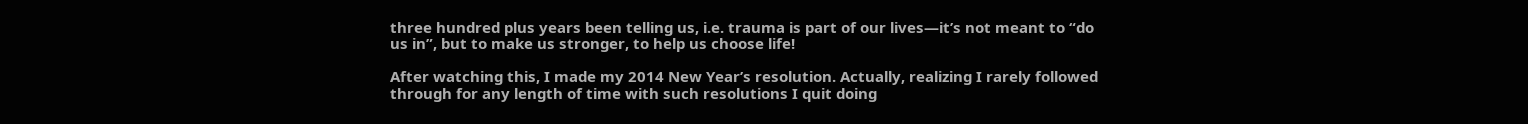three hundred plus years been telling us, i.e. trauma is part of our lives—it’s not meant to “do us in”, but to make us stronger, to help us choose life!

After watching this, I made my 2014 New Year’s resolution. Actually, realizing I rarely followed through for any length of time with such resolutions I quit doing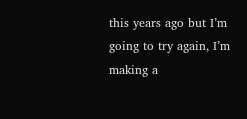this years ago but I’m going to try again, I’m making a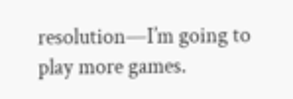resolution—I’m going to play more games.